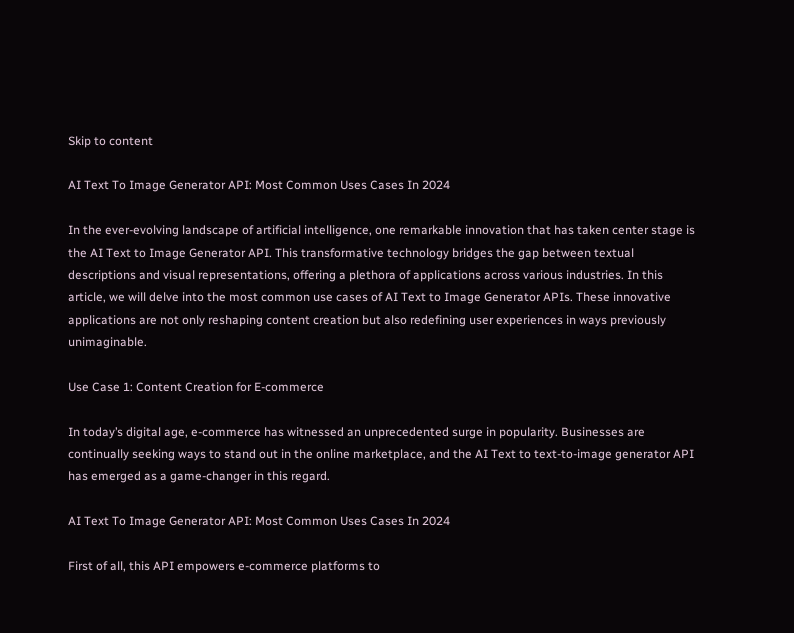Skip to content

AI Text To Image Generator API: Most Common Uses Cases In 2024

In the ever-evolving landscape of artificial intelligence, one remarkable innovation that has taken center stage is the AI Text to Image Generator API. This transformative technology bridges the gap between textual descriptions and visual representations, offering a plethora of applications across various industries. In this article, we will delve into the most common use cases of AI Text to Image Generator APIs. These innovative applications are not only reshaping content creation but also redefining user experiences in ways previously unimaginable.

Use Case 1: Content Creation for E-commerce

In today’s digital age, e-commerce has witnessed an unprecedented surge in popularity. Businesses are continually seeking ways to stand out in the online marketplace, and the AI Text to text-to-image generator API has emerged as a game-changer in this regard.

AI Text To Image Generator API: Most Common Uses Cases In 2024

First of all, this API empowers e-commerce platforms to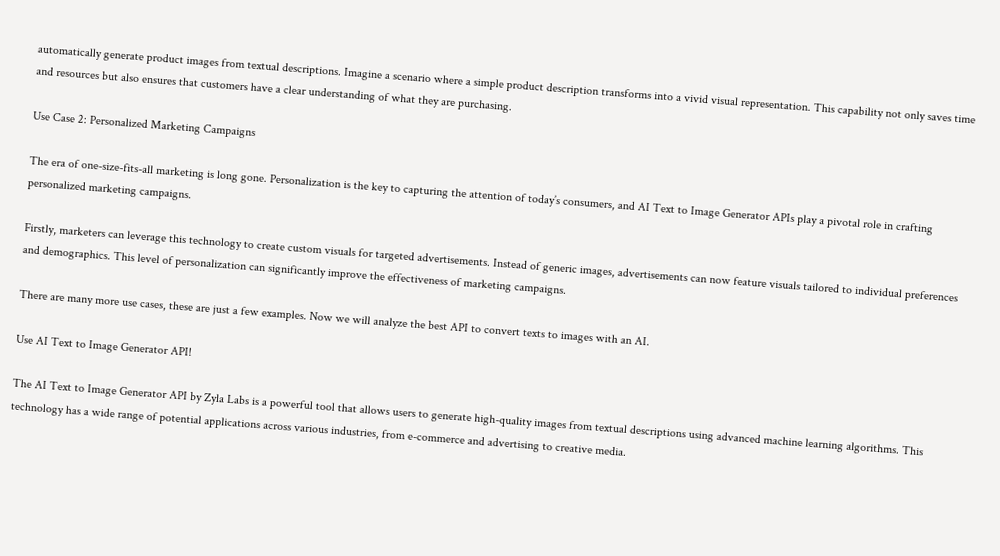automatically generate product images from textual descriptions. Imagine a scenario where a simple product description transforms into a vivid visual representation. This capability not only saves time and resources but also ensures that customers have a clear understanding of what they are purchasing.

Use Case 2: Personalized Marketing Campaigns

The era of one-size-fits-all marketing is long gone. Personalization is the key to capturing the attention of today’s consumers, and AI Text to Image Generator APIs play a pivotal role in crafting personalized marketing campaigns.

Firstly, marketers can leverage this technology to create custom visuals for targeted advertisements. Instead of generic images, advertisements can now feature visuals tailored to individual preferences and demographics. This level of personalization can significantly improve the effectiveness of marketing campaigns.

There are many more use cases, these are just a few examples. Now we will analyze the best API to convert texts to images with an AI.

Use AI Text to Image Generator API!

The AI Text to Image Generator API by Zyla Labs is a powerful tool that allows users to generate high-quality images from textual descriptions using advanced machine learning algorithms. This technology has a wide range of potential applications across various industries, from e-commerce and advertising to creative media.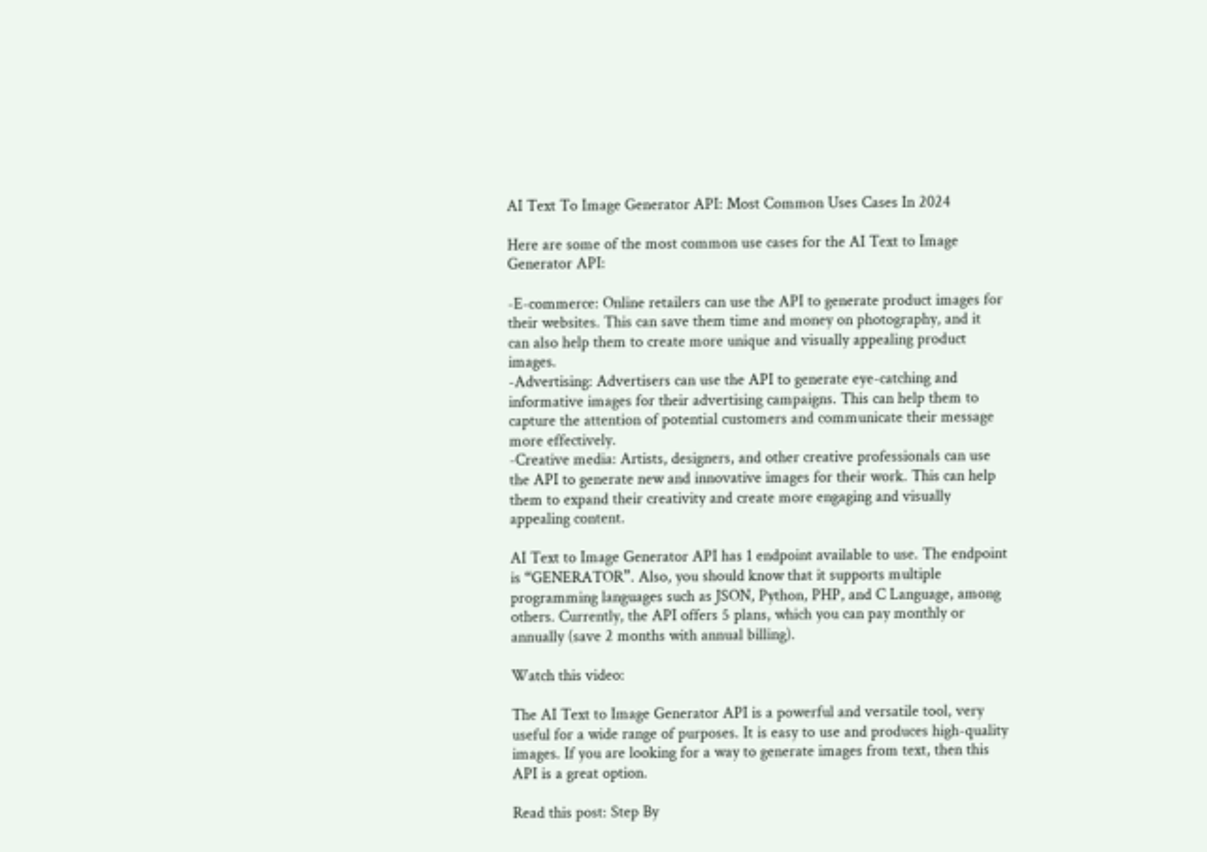AI Text To Image Generator API: Most Common Uses Cases In 2024

Here are some of the most common use cases for the AI Text to Image Generator API:

-E-commerce: Online retailers can use the API to generate product images for their websites. This can save them time and money on photography, and it can also help them to create more unique and visually appealing product images.
-Advertising: Advertisers can use the API to generate eye-catching and informative images for their advertising campaigns. This can help them to capture the attention of potential customers and communicate their message more effectively.
-Creative media: Artists, designers, and other creative professionals can use the API to generate new and innovative images for their work. This can help them to expand their creativity and create more engaging and visually appealing content.

AI Text to Image Generator API has 1 endpoint available to use. The endpoint is “GENERATOR”. Also, you should know that it supports multiple programming languages such as JSON, Python, PHP, and C Language, among others. Currently, the API offers 5 plans, which you can pay monthly or annually (save 2 months with annual billing).

Watch this video:

The AI Text to Image Generator API is a powerful and versatile tool, very useful for a wide range of purposes. It is easy to use and produces high-quality images. If you are looking for a way to generate images from text, then this API is a great option.

Read this post: Step By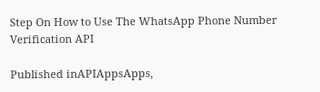Step On How to Use The WhatsApp Phone Number Verification API

Published inAPIAppsApps,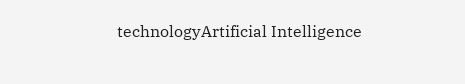technologyArtificial Intelligence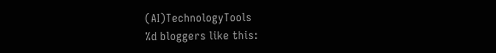(AI)TechnologyTools
%d bloggers like this: